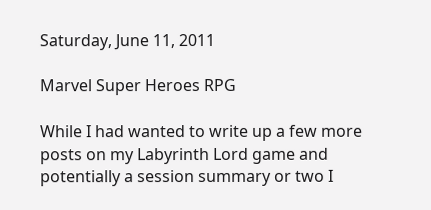Saturday, June 11, 2011

Marvel Super Heroes RPG

While I had wanted to write up a few more posts on my Labyrinth Lord game and potentially a session summary or two I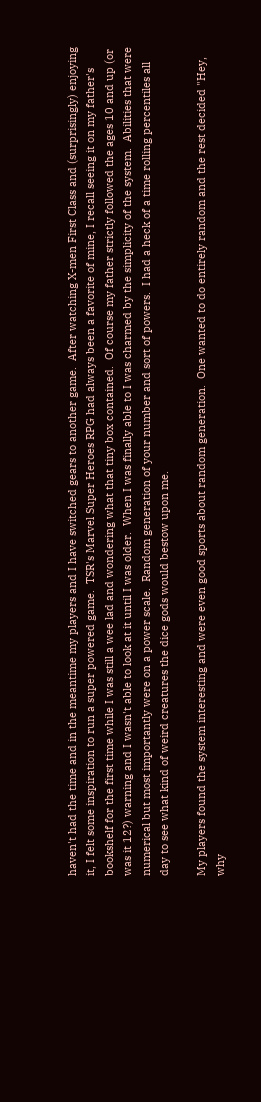haven't had the time and in the meantime my players and I have switched gears to another game.  After watching X-men First Class and (surprisingly) enjoying it, I felt some inspiration to run a super powered game.  TSR's Marvel Super Heroes RPG had always been a favorite of mine, I recall seeing it on my father's bookshelf for the first time while I was still a wee lad and wondering what that tiny box contained.  Of course my father strictly followed the ages 10 and up (or was it 12?) warning and I wasn't able to look at it until I was older.  When I was finally able to I was charmed by the simplicity of the system.  Abilities that were numerical but most importantly were on a power scale.  Random generation of your number and sort of powers.  I had a heck of a time rolling percentiles all day to see what kind of weird creatures the dice gods would bestow upon me.

My players found the system interesting and were even good sports about random generation.  One wanted to do entirely random and the rest decided "Hey, why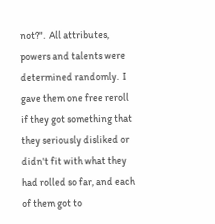not?".  All attributes, powers and talents were determined randomly.  I gave them one free reroll if they got something that they seriously disliked or didn't fit with what they had rolled so far, and each of them got to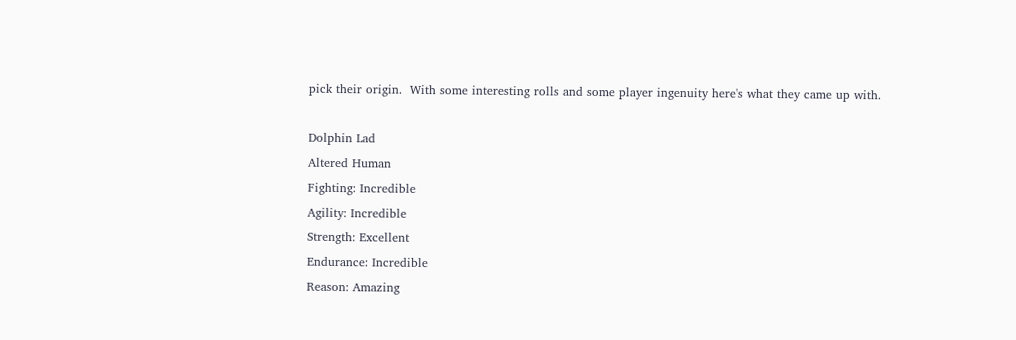pick their origin.  With some interesting rolls and some player ingenuity here's what they came up with.

Dolphin Lad
Altered Human
Fighting: Incredible
Agility: Incredible
Strength: Excellent
Endurance: Incredible
Reason: Amazing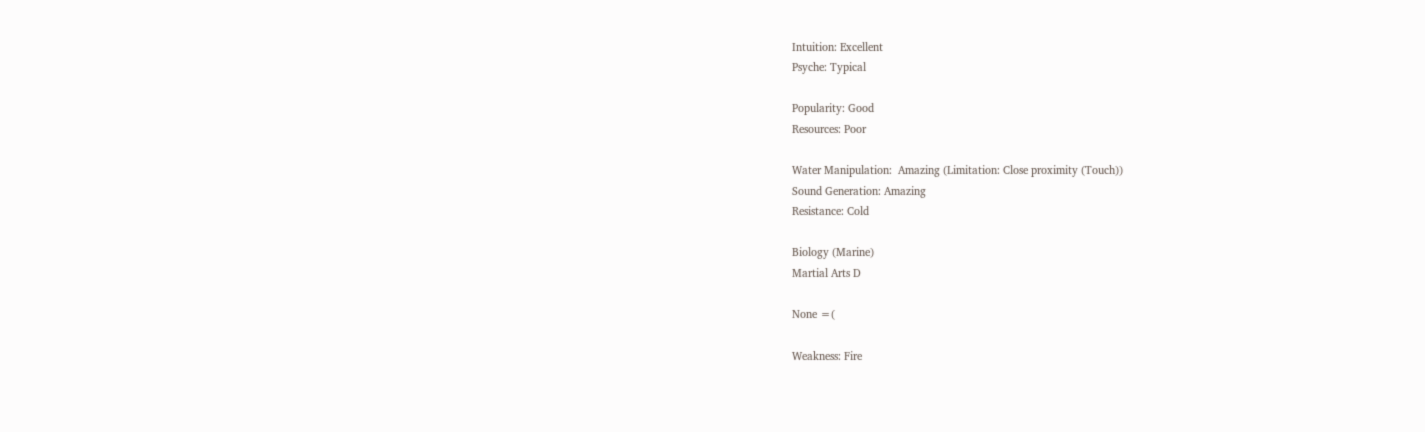Intuition: Excellent
Psyche: Typical

Popularity: Good
Resources: Poor

Water Manipulation:  Amazing (Limitation: Close proximity (Touch))
Sound Generation: Amazing
Resistance: Cold

Biology (Marine)
Martial Arts D

None =(

Weakness: Fire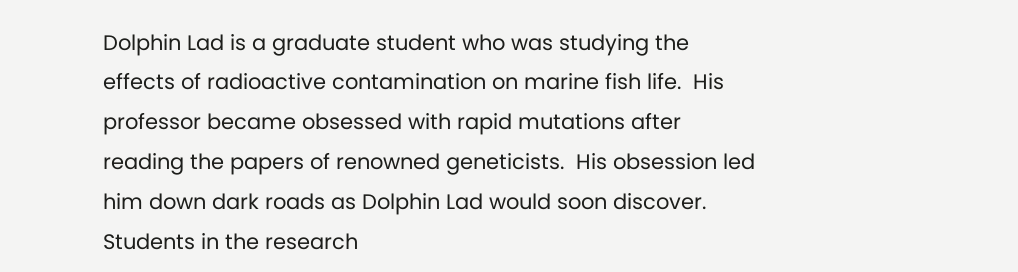Dolphin Lad is a graduate student who was studying the effects of radioactive contamination on marine fish life.  His professor became obsessed with rapid mutations after reading the papers of renowned geneticists.  His obsession led him down dark roads as Dolphin Lad would soon discover.  Students in the research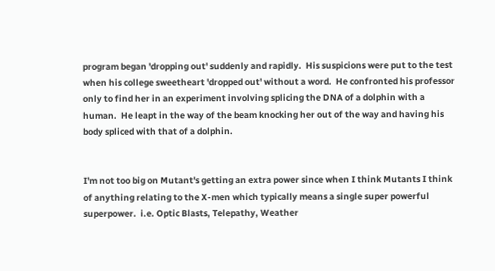program began 'dropping out' suddenly and rapidly.  His suspicions were put to the test when his college sweetheart 'dropped out' without a word.  He confronted his professor only to find her in an experiment involving splicing the DNA of a dolphin with a human.  He leapt in the way of the beam knocking her out of the way and having his body spliced with that of a dolphin.


I'm not too big on Mutant's getting an extra power since when I think Mutants I think of anything relating to the X-men which typically means a single super powerful superpower.  i.e. Optic Blasts, Telepathy, Weather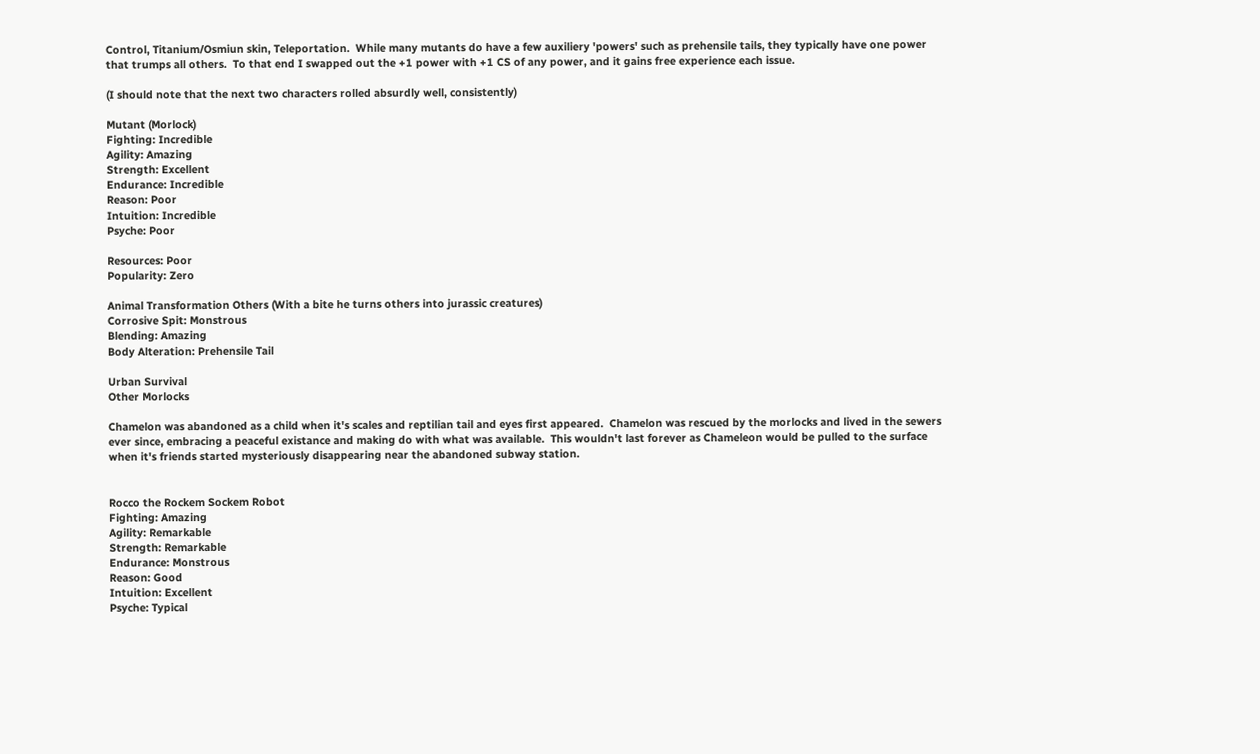Control, Titanium/Osmiun skin, Teleportation.  While many mutants do have a few auxiliery 'powers' such as prehensile tails, they typically have one power that trumps all others.  To that end I swapped out the +1 power with +1 CS of any power, and it gains free experience each issue.

(I should note that the next two characters rolled absurdly well, consistently)

Mutant (Morlock)
Fighting: Incredible
Agility: Amazing
Strength: Excellent
Endurance: Incredible
Reason: Poor
Intuition: Incredible
Psyche: Poor

Resources: Poor
Popularity: Zero

Animal Transformation Others (With a bite he turns others into jurassic creatures)
Corrosive Spit: Monstrous
Blending: Amazing
Body Alteration: Prehensile Tail

Urban Survival
Other Morlocks

Chamelon was abandoned as a child when it's scales and reptilian tail and eyes first appeared.  Chamelon was rescued by the morlocks and lived in the sewers ever since, embracing a peaceful existance and making do with what was available.  This wouldn't last forever as Chameleon would be pulled to the surface when it's friends started mysteriously disappearing near the abandoned subway station.


Rocco the Rockem Sockem Robot
Fighting: Amazing
Agility: Remarkable
Strength: Remarkable
Endurance: Monstrous
Reason: Good
Intuition: Excellent
Psyche: Typical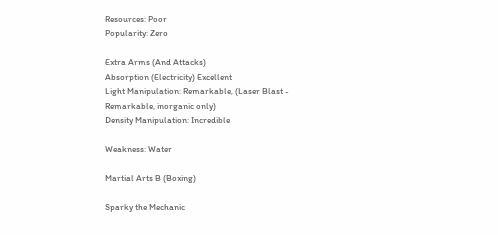Resources: Poor
Popularity: Zero

Extra Arms (And Attacks)
Absorption (Electricity) Excellent
Light Manipulation: Remarkable, (Laser Blast - Remarkable, inorganic only)
Density Manipulation: Incredible

Weakness: Water

Martial Arts B (Boxing)

Sparky the Mechanic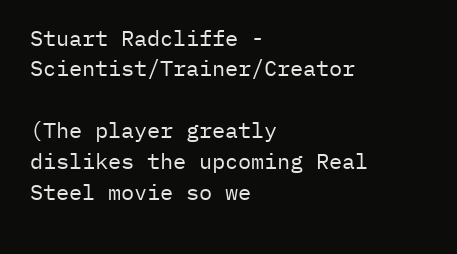Stuart Radcliffe - Scientist/Trainer/Creator

(The player greatly dislikes the upcoming Real Steel movie so we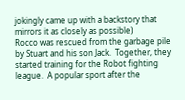jokingly came up with a backstory that mirrors it as closely as possible)
Rocco was rescued from the garbage pile by Stuart and his son Jack.  Together, they started training for the Robot fighting league.  A popular sport after the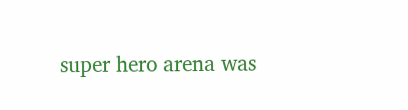super hero arena was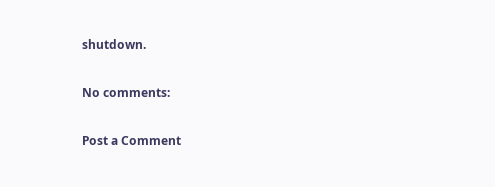shutdown.

No comments:

Post a Comment